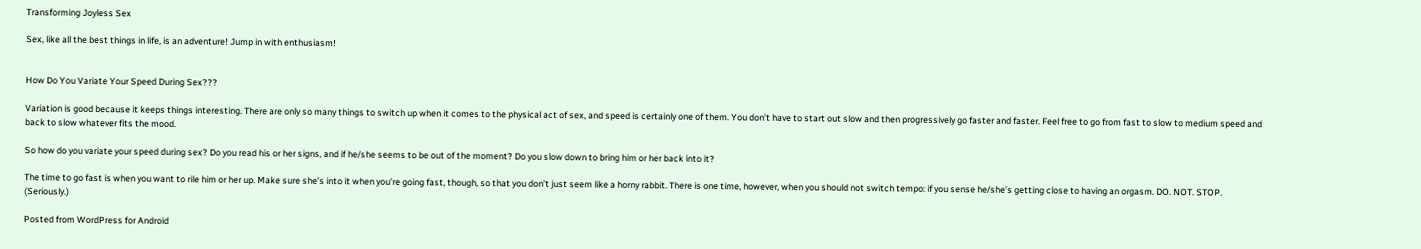Transforming Joyless Sex

Sex, like all the best things in life, is an adventure! Jump in with enthusiasm!


How Do You Variate Your Speed During Sex???

Variation is good because it keeps things interesting. There are only so many things to switch up when it comes to the physical act of sex, and speed is certainly one of them. You don’t have to start out slow and then progressively go faster and faster. Feel free to go from fast to slow to medium speed and back to slow whatever fits the mood.

So how do you variate your speed during sex? Do you read his or her signs, and if he/she seems to be out of the moment? Do you slow down to bring him or her back into it?

The time to go fast is when you want to rile him or her up. Make sure she’s into it when you’re going fast, though, so that you don’t just seem like a horny rabbit. There is one time, however, when you should not switch tempo: if you sense he/she’s getting close to having an orgasm. DO. NOT. STOP. (Seriously.)

Posted from WordPress for Android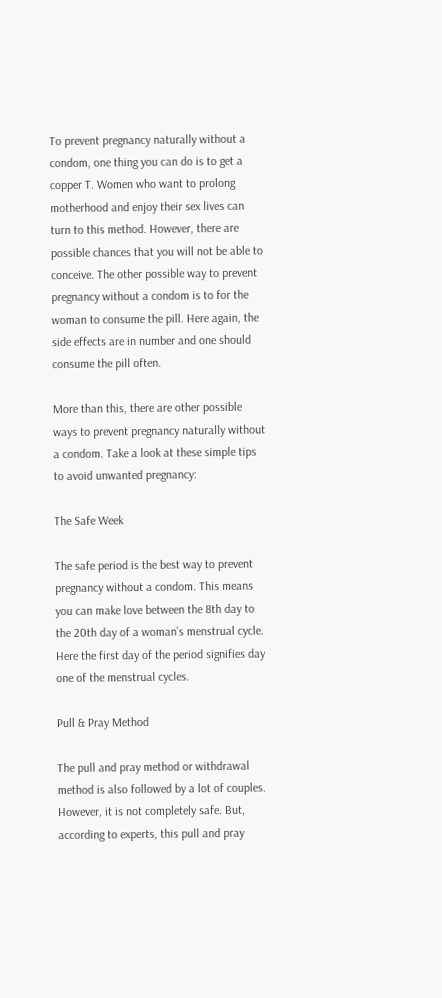To prevent pregnancy naturally without a condom, one thing you can do is to get a copper T. Women who want to prolong motherhood and enjoy their sex lives can turn to this method. However, there are possible chances that you will not be able to conceive. The other possible way to prevent pregnancy without a condom is to for the woman to consume the pill. Here again, the side effects are in number and one should consume the pill often.

More than this, there are other possible ways to prevent pregnancy naturally without a condom. Take a look at these simple tips to avoid unwanted pregnancy:

The Safe Week

The safe period is the best way to prevent pregnancy without a condom. This means you can make love between the 8th day to the 20th day of a woman’s menstrual cycle. Here the first day of the period signifies day one of the menstrual cycles.

Pull & Pray Method

The pull and pray method or withdrawal method is also followed by a lot of couples. However, it is not completely safe. But, according to experts, this pull and pray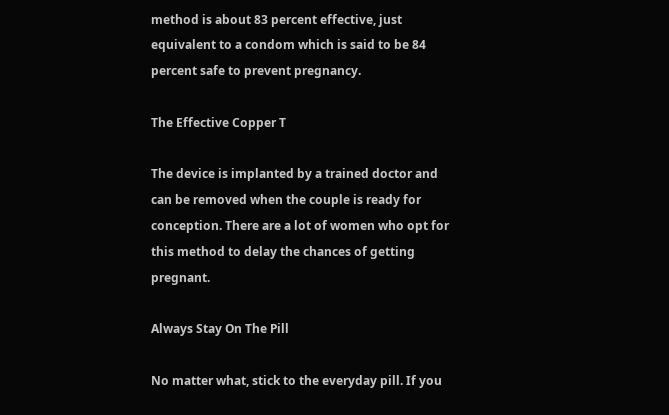method is about 83 percent effective, just equivalent to a condom which is said to be 84 percent safe to prevent pregnancy.

The Effective Copper T

The device is implanted by a trained doctor and can be removed when the couple is ready for conception. There are a lot of women who opt for this method to delay the chances of getting pregnant.

Always Stay On The Pill

No matter what, stick to the everyday pill. If you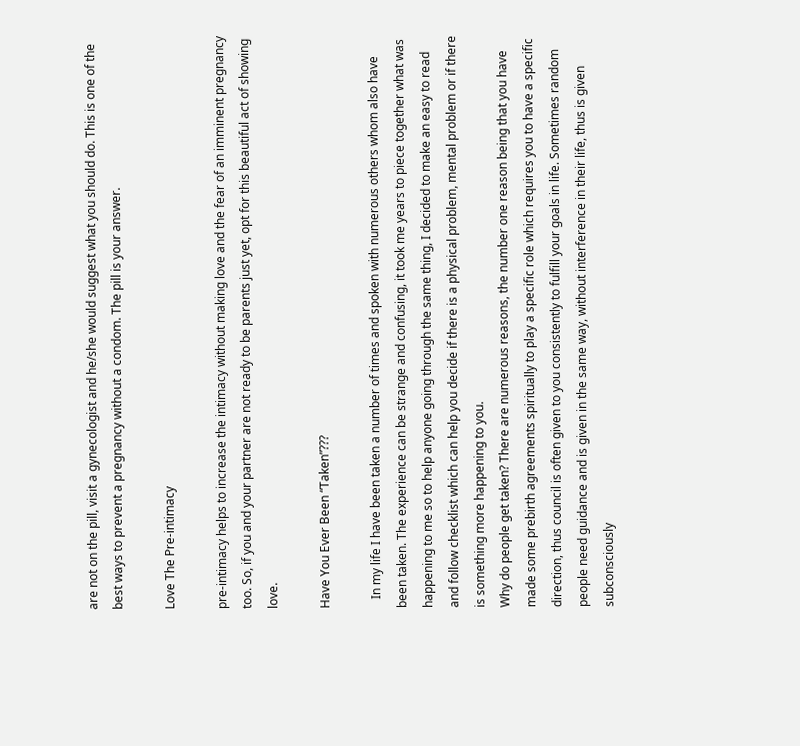are not on the pill, visit a gynecologist and he/she would suggest what you should do. This is one of the best ways to prevent a pregnancy without a condom. The pill is your answer.

Love The Pre-intimacy

pre-intimacy helps to increase the intimacy without making love and the fear of an imminent pregnancy too. So, if you and your partner are not ready to be parents just yet, opt for this beautiful act of showing love.

Have You Ever Been “Taken”???

   In my life I have been taken a number of times and spoken with numerous others whom also have been taken. The experience can be strange and confusing, it took me years to piece together what was happening to me so to help anyone going through the same thing, I decided to make an easy to read and follow checklist which can help you decide if there is a physical problem, mental problem or if there is something more happening to you.
Why do people get taken? There are numerous reasons, the number one reason being that you have made some prebirth agreements spiritually to play a specific role which requires you to have a specific direction, thus council is often given to you consistently to fulfill your goals in life. Sometimes random people need guidance and is given in the same way, without interference in their life, thus is given subconsciously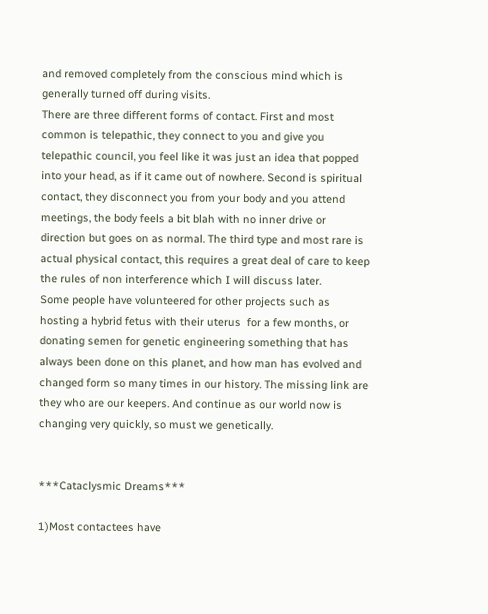and removed completely from the conscious mind which is generally turned off during visits.
There are three different forms of contact. First and most common is telepathic, they connect to you and give you telepathic council, you feel like it was just an idea that popped into your head, as if it came out of nowhere. Second is spiritual contact, they disconnect you from your body and you attend meetings, the body feels a bit blah with no inner drive or direction but goes on as normal. The third type and most rare is actual physical contact, this requires a great deal of care to keep the rules of non interference which I will discuss later.
Some people have volunteered for other projects such as hosting a hybrid fetus with their uterus  for a few months, or donating semen for genetic engineering something that has always been done on this planet, and how man has evolved and changed form so many times in our history. The missing link are they who are our keepers. And continue as our world now is changing very quickly, so must we genetically.


***Cataclysmic Dreams***

1)Most contactees have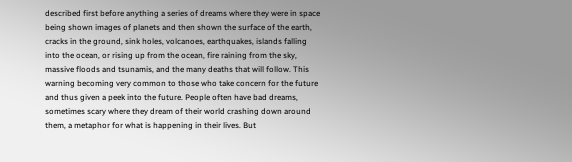described first before anything a series of dreams where they were in space being shown images of planets and then shown the surface of the earth, cracks in the ground, sink holes, volcanoes, earthquakes, islands falling into the ocean, or rising up from the ocean, fire raining from the sky, massive floods and tsunamis, and the many deaths that will follow. This warning becoming very common to those who take concern for the future and thus given a peek into the future. People often have bad dreams, sometimes scary where they dream of their world crashing down around them, a metaphor for what is happening in their lives. But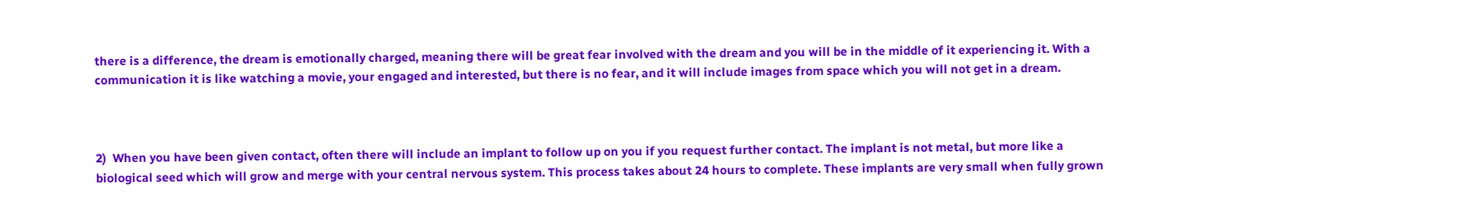there is a difference, the dream is emotionally charged, meaning there will be great fear involved with the dream and you will be in the middle of it experiencing it. With a communication it is like watching a movie, your engaged and interested, but there is no fear, and it will include images from space which you will not get in a dream.



2)  When you have been given contact, often there will include an implant to follow up on you if you request further contact. The implant is not metal, but more like a biological seed which will grow and merge with your central nervous system. This process takes about 24 hours to complete. These implants are very small when fully grown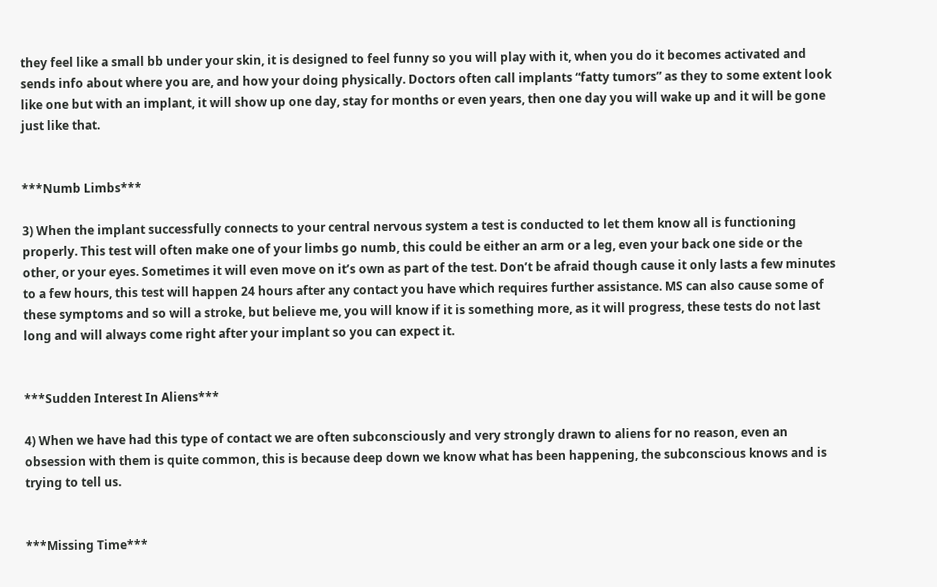they feel like a small bb under your skin, it is designed to feel funny so you will play with it, when you do it becomes activated and sends info about where you are, and how your doing physically. Doctors often call implants “fatty tumors” as they to some extent look like one but with an implant, it will show up one day, stay for months or even years, then one day you will wake up and it will be gone just like that.


***Numb Limbs***

3) When the implant successfully connects to your central nervous system a test is conducted to let them know all is functioning properly. This test will often make one of your limbs go numb, this could be either an arm or a leg, even your back one side or the other, or your eyes. Sometimes it will even move on it’s own as part of the test. Don’t be afraid though cause it only lasts a few minutes to a few hours, this test will happen 24 hours after any contact you have which requires further assistance. MS can also cause some of these symptoms and so will a stroke, but believe me, you will know if it is something more, as it will progress, these tests do not last long and will always come right after your implant so you can expect it.


***Sudden Interest In Aliens***

4) When we have had this type of contact we are often subconsciously and very strongly drawn to aliens for no reason, even an obsession with them is quite common, this is because deep down we know what has been happening, the subconscious knows and is trying to tell us.


***Missing Time***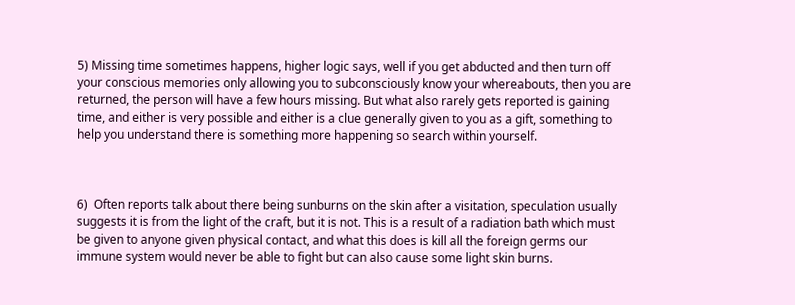5) Missing time sometimes happens, higher logic says, well if you get abducted and then turn off your conscious memories only allowing you to subconsciously know your whereabouts, then you are returned, the person will have a few hours missing. But what also rarely gets reported is gaining time, and either is very possible and either is a clue generally given to you as a gift, something to help you understand there is something more happening so search within yourself.



6)  Often reports talk about there being sunburns on the skin after a visitation, speculation usually suggests it is from the light of the craft, but it is not. This is a result of a radiation bath which must be given to anyone given physical contact, and what this does is kill all the foreign germs our immune system would never be able to fight but can also cause some light skin burns.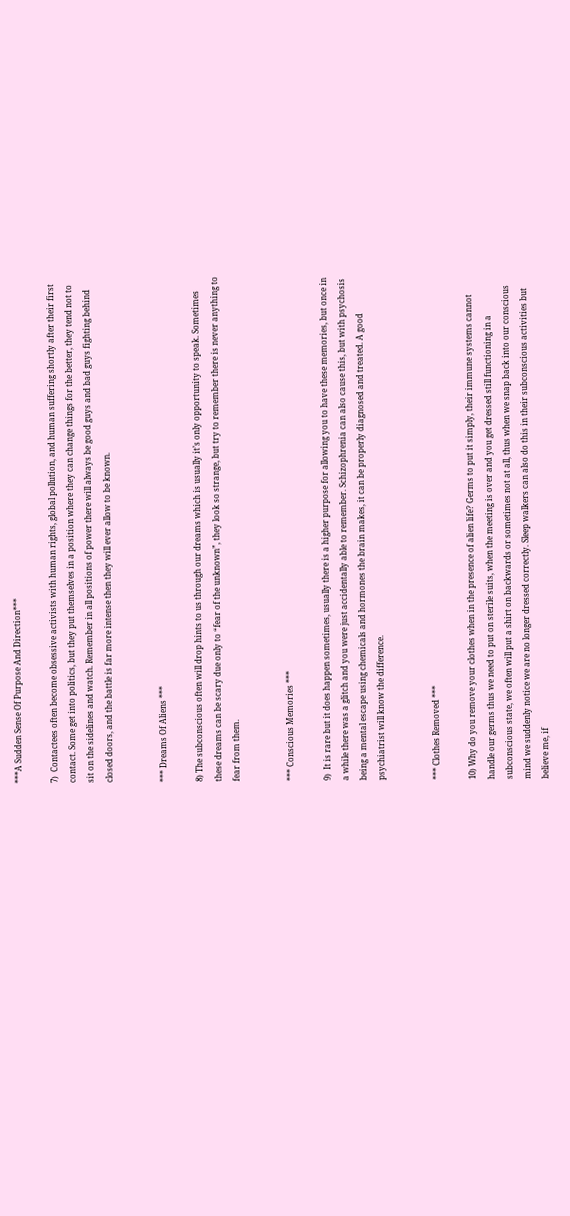***A Sudden Sense Of Purpose And Direction***

7)  Contactees often become obsessive activists with human rights, global pollution, and human suffering shortly after their first contact. Some get into politics, but they put themselves in a position where they can change things for the better, they tend not to sit on the sidelines and watch. Remember in all positions of power there will always be good guys and bad guys fighting behind closed doors, and the battle is far more intense then they will ever allow to be known.


*** Dreams Of Aliens ***

8) The subconscious often will drop hints to us through our dreams which is usually it’s only opportunity to speak. Sometimes these dreams can be scary due only to “fear of the unknown”, they look so strange, but try to remember there is never anything to fear from them.


*** Conscious Memories ***

9)  It is rare but it does happen sometimes, usually there is a higher purpose for allowing you to have these memories, but once in a while there was a glitch and you were just accidentally able to remember. Schizophrenia can also cause this, but with psychosis being a mental escape using chemicals and hormones the brain makes, it can be properly diagnosed and treated. A good psychiatrist will know the difference.


*** Clothes Removed ***

10) Why do you remove your clothes when in the presence of alien life? Germs to put it simply, their immune systems cannot handle our germs thus we need to put on sterile suits, when the meeting is over and you get dressed still functioning in a subconscious state, we often will put a shirt on backwards or sometimes not at all, thus when we snap back into our conscious mind we suddenly notice we are no longer dressed correctly. Sleep walkers can also do this in their subconscious activities but believe me, if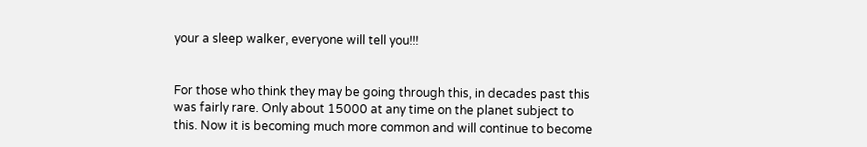your a sleep walker, everyone will tell you!!!


For those who think they may be going through this, in decades past this was fairly rare. Only about 15000 at any time on the planet subject to this. Now it is becoming much more common and will continue to become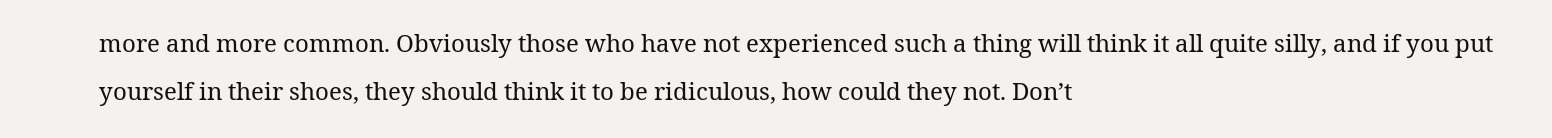more and more common. Obviously those who have not experienced such a thing will think it all quite silly, and if you put yourself in their shoes, they should think it to be ridiculous, how could they not. Don’t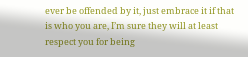ever be offended by it, just embrace it if that is who you are, I’m sure they will at least respect you for being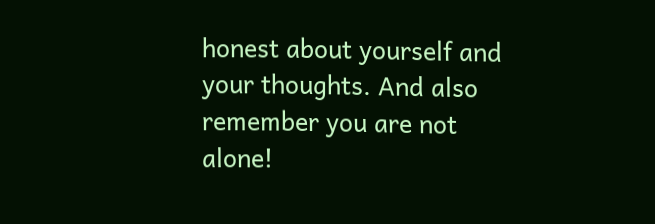honest about yourself and your thoughts. And also remember you are not alone!